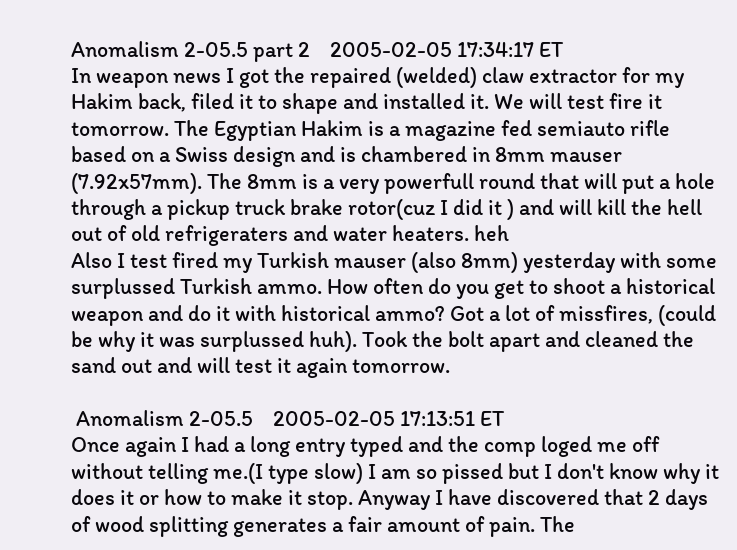Anomalism 2-05.5 part 2    2005-02-05 17:34:17 ET
In weapon news I got the repaired (welded) claw extractor for my Hakim back, filed it to shape and installed it. We will test fire it tomorrow. The Egyptian Hakim is a magazine fed semiauto rifle based on a Swiss design and is chambered in 8mm mauser (7.92x57mm). The 8mm is a very powerfull round that will put a hole through a pickup truck brake rotor(cuz I did it ) and will kill the hell out of old refrigeraters and water heaters. heh
Also I test fired my Turkish mauser (also 8mm) yesterday with some surplussed Turkish ammo. How often do you get to shoot a historical weapon and do it with historical ammo? Got a lot of missfires, (could be why it was surplussed huh). Took the bolt apart and cleaned the sand out and will test it again tomorrow.

 Anomalism 2-05.5    2005-02-05 17:13:51 ET
Once again I had a long entry typed and the comp loged me off without telling me.(I type slow) I am so pissed but I don't know why it does it or how to make it stop. Anyway I have discovered that 2 days of wood splitting generates a fair amount of pain. The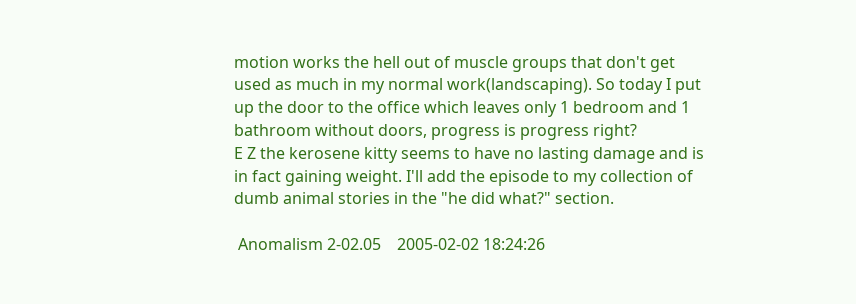motion works the hell out of muscle groups that don't get used as much in my normal work(landscaping). So today I put up the door to the office which leaves only 1 bedroom and 1 bathroom without doors, progress is progress right?
E Z the kerosene kitty seems to have no lasting damage and is in fact gaining weight. I'll add the episode to my collection of dumb animal stories in the "he did what?" section.

 Anomalism 2-02.05    2005-02-02 18:24:26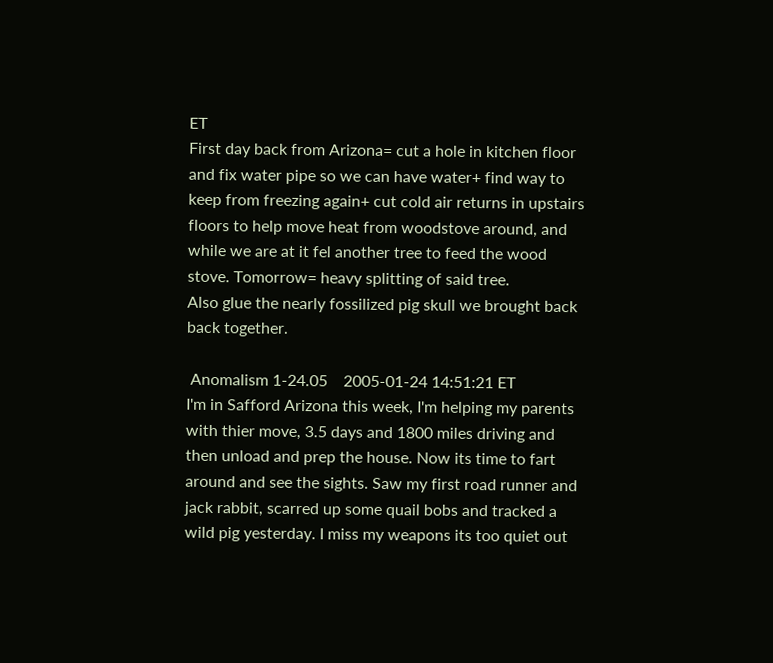ET
First day back from Arizona= cut a hole in kitchen floor and fix water pipe so we can have water+ find way to keep from freezing again+ cut cold air returns in upstairs floors to help move heat from woodstove around, and while we are at it fel another tree to feed the wood stove. Tomorrow= heavy splitting of said tree.
Also glue the nearly fossilized pig skull we brought back back together.

 Anomalism 1-24.05    2005-01-24 14:51:21 ET
I'm in Safford Arizona this week, I'm helping my parents with thier move, 3.5 days and 1800 miles driving and then unload and prep the house. Now its time to fart around and see the sights. Saw my first road runner and jack rabbit, scarred up some quail bobs and tracked a wild pig yesterday. I miss my weapons its too quiet out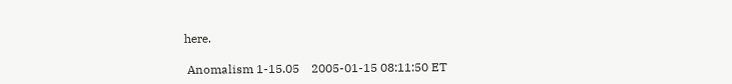here.

 Anomalism 1-15.05    2005-01-15 08:11:50 ET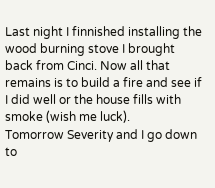Last night I finnished installing the wood burning stove I brought back from Cinci. Now all that remains is to build a fire and see if I did well or the house fills with smoke (wish me luck).
Tomorrow Severity and I go down to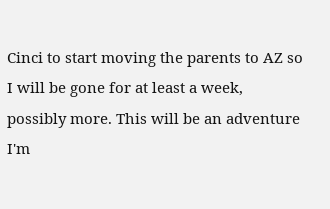Cinci to start moving the parents to AZ so I will be gone for at least a week, possibly more. This will be an adventure I'm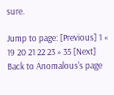sure.

Jump to page: [Previous] 1 « 19 20 21 22 23 » 35 [Next]
Back to Anomalous's page